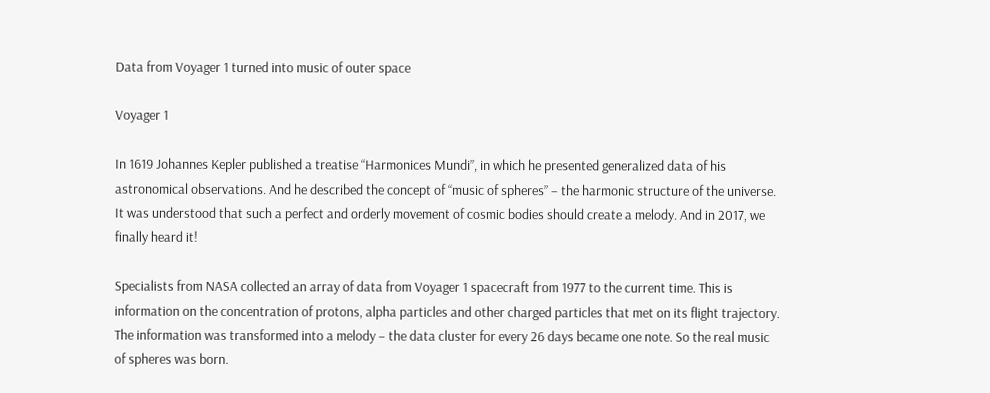Data from Voyager 1 turned into music of outer space

Voyager 1

In 1619 Johannes Kepler published a treatise “Harmonices Mundi”, in which he presented generalized data of his astronomical observations. And he described the concept of “music of spheres” – the harmonic structure of the universe. It was understood that such a perfect and orderly movement of cosmic bodies should create a melody. And in 2017, we finally heard it!

Specialists from NASA collected an array of data from Voyager 1 spacecraft from 1977 to the current time. This is information on the concentration of protons, alpha particles and other charged particles that met on its flight trajectory. The information was transformed into a melody – the data cluster for every 26 days became one note. So the real music of spheres was born.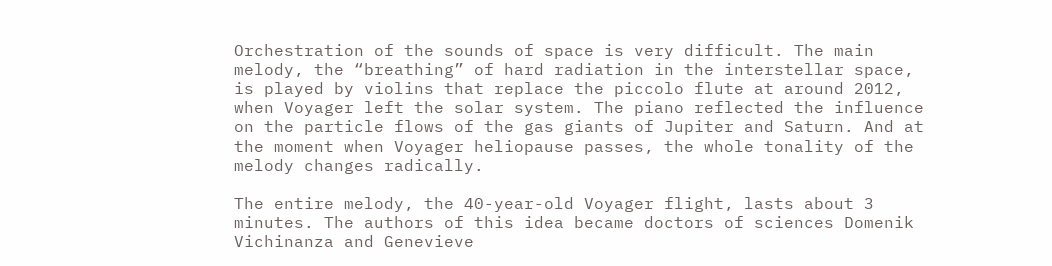Orchestration of the sounds of space is very difficult. The main melody, the “breathing” of hard radiation in the interstellar space, is played by violins that replace the piccolo flute at around 2012, when Voyager left the solar system. The piano reflected the influence on the particle flows of the gas giants of Jupiter and Saturn. And at the moment when Voyager heliopause passes, the whole tonality of the melody changes radically.

The entire melody, the 40-year-old Voyager flight, lasts about 3 minutes. The authors of this idea became doctors of sciences Domenik Vichinanza and Genevieve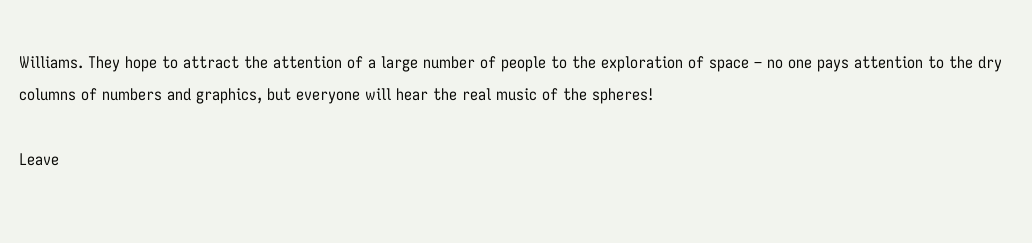Williams. They hope to attract the attention of a large number of people to the exploration of space – no one pays attention to the dry columns of numbers and graphics, but everyone will hear the real music of the spheres!

Leave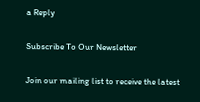a Reply

Subscribe To Our Newsletter

Join our mailing list to receive the latest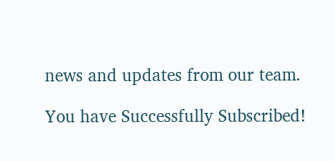news and updates from our team.

You have Successfully Subscribed!